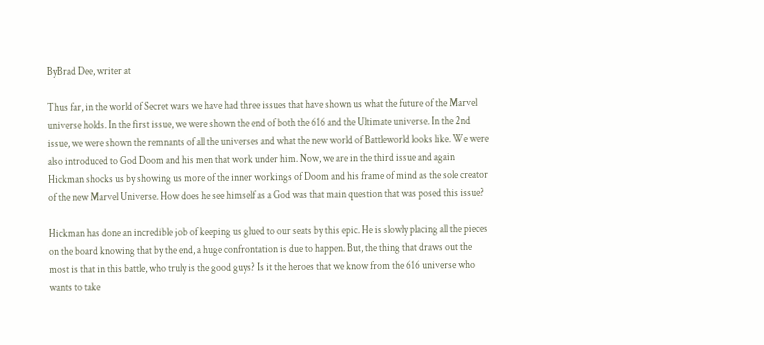ByBrad Dee, writer at

Thus far, in the world of Secret wars we have had three issues that have shown us what the future of the Marvel universe holds. In the first issue, we were shown the end of both the 616 and the Ultimate universe. In the 2nd issue, we were shown the remnants of all the universes and what the new world of Battleworld looks like. We were also introduced to God Doom and his men that work under him. Now, we are in the third issue and again Hickman shocks us by showing us more of the inner workings of Doom and his frame of mind as the sole creator of the new Marvel Universe. How does he see himself as a God was that main question that was posed this issue?

Hickman has done an incredible job of keeping us glued to our seats by this epic. He is slowly placing all the pieces on the board knowing that by the end, a huge confrontation is due to happen. But, the thing that draws out the most is that in this battle, who truly is the good guys? Is it the heroes that we know from the 616 universe who wants to take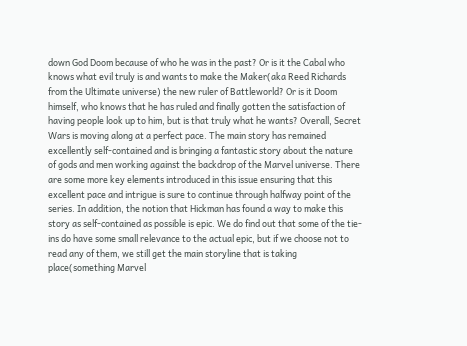down God Doom because of who he was in the past? Or is it the Cabal who knows what evil truly is and wants to make the Maker(aka Reed Richards from the Ultimate universe) the new ruler of Battleworld? Or is it Doom himself, who knows that he has ruled and finally gotten the satisfaction of having people look up to him, but is that truly what he wants? Overall, Secret Wars is moving along at a perfect pace. The main story has remained excellently self-contained and is bringing a fantastic story about the nature of gods and men working against the backdrop of the Marvel universe. There are some more key elements introduced in this issue ensuring that this excellent pace and intrigue is sure to continue through halfway point of the series. In addition, the notion that Hickman has found a way to make this story as self-contained as possible is epic. We do find out that some of the tie-ins do have some small relevance to the actual epic, but if we choose not to read any of them, we still get the main storyline that is taking place(something Marvel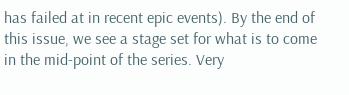has failed at in recent epic events). By the end of this issue, we see a stage set for what is to come in the mid-point of the series. Very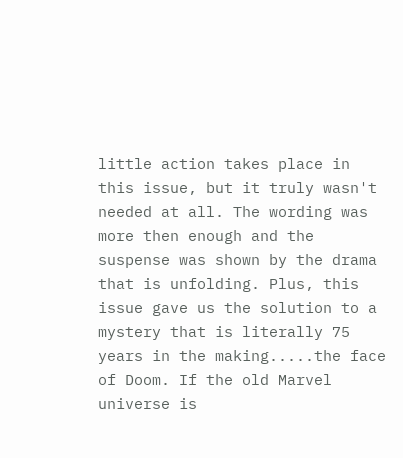little action takes place in this issue, but it truly wasn't needed at all. The wording was more then enough and the suspense was shown by the drama that is unfolding. Plus, this issue gave us the solution to a mystery that is literally 75 years in the making.....the face of Doom. If the old Marvel universe is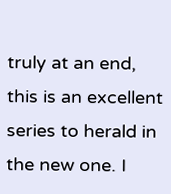truly at an end, this is an excellent series to herald in the new one. I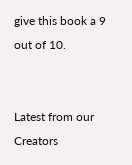give this book a 9 out of 10.


Latest from our Creators